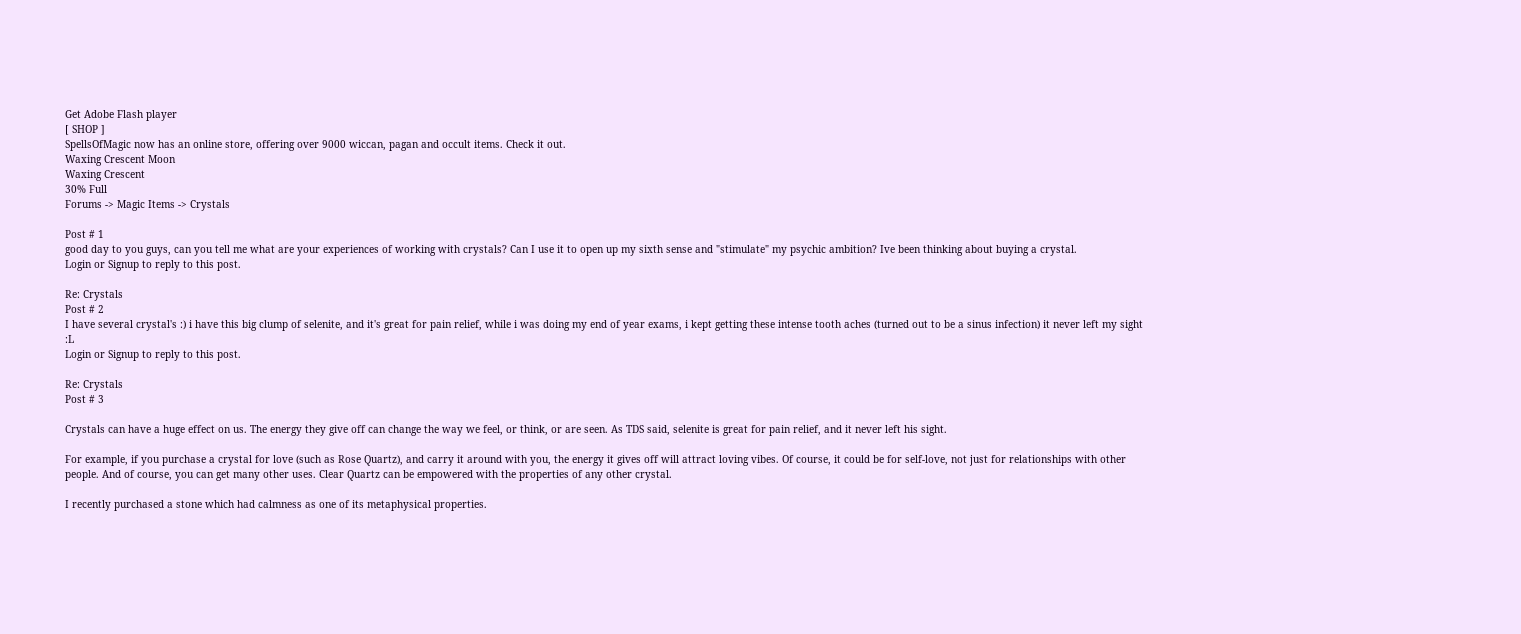Get Adobe Flash player
[ SHOP ]
SpellsOfMagic now has an online store, offering over 9000 wiccan, pagan and occult items. Check it out.
Waxing Crescent Moon
Waxing Crescent
30% Full
Forums -> Magic Items -> Crystals

Post # 1
good day to you guys, can you tell me what are your experiences of working with crystals? Can I use it to open up my sixth sense and "stimulate" my psychic ambition? Ive been thinking about buying a crystal.
Login or Signup to reply to this post.

Re: Crystals
Post # 2
I have several crystal's :) i have this big clump of selenite, and it's great for pain relief, while i was doing my end of year exams, i kept getting these intense tooth aches (turned out to be a sinus infection) it never left my sight :L
Login or Signup to reply to this post.

Re: Crystals
Post # 3

Crystals can have a huge effect on us. The energy they give off can change the way we feel, or think, or are seen. As TDS said, selenite is great for pain relief, and it never left his sight.

For example, if you purchase a crystal for love (such as Rose Quartz), and carry it around with you, the energy it gives off will attract loving vibes. Of course, it could be for self-love, not just for relationships with other people. And of course, you can get many other uses. Clear Quartz can be empowered with the properties of any other crystal.

I recently purchased a stone which had calmness as one of its metaphysical properties.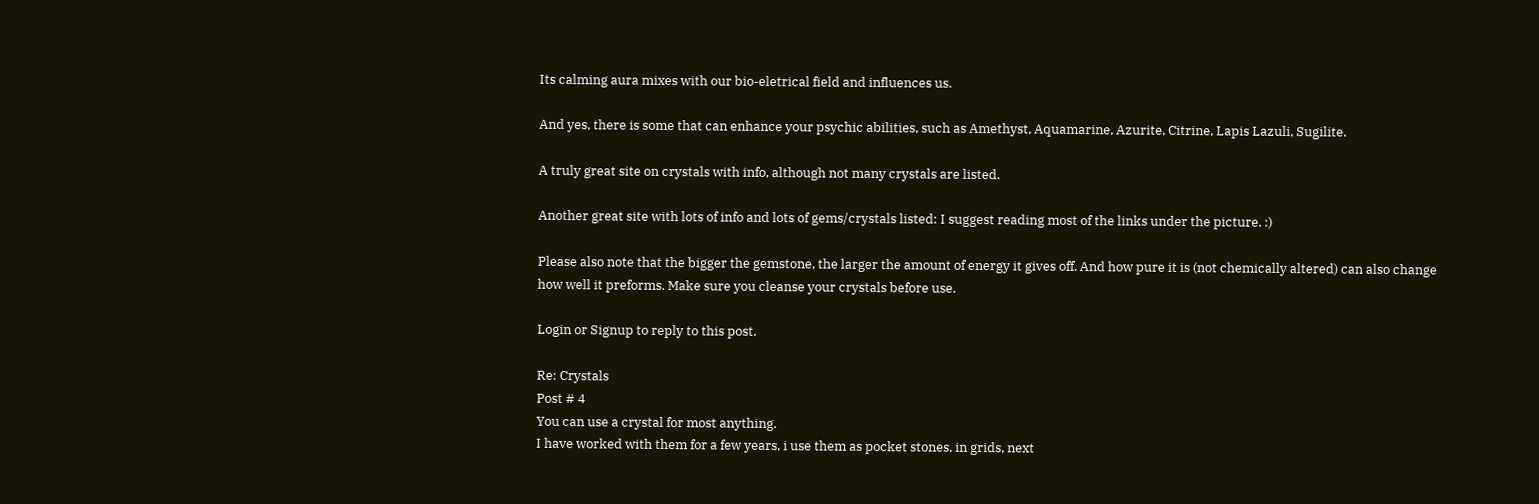Its calming aura mixes with our bio-eletrical field and influences us.

And yes, there is some that can enhance your psychic abilities, such as Amethyst, Aquamarine, Azurite, Citrine, Lapis Lazuli, Sugilite.

A truly great site on crystals with info, although not many crystals are listed.

Another great site with lots of info and lots of gems/crystals listed: I suggest reading most of the links under the picture. :)

Please also note that the bigger the gemstone, the larger the amount of energy it gives off. And how pure it is (not chemically altered) can also change how well it preforms. Make sure you cleanse your crystals before use.

Login or Signup to reply to this post.

Re: Crystals
Post # 4
You can use a crystal for most anything.
I have worked with them for a few years, i use them as pocket stones, in grids, next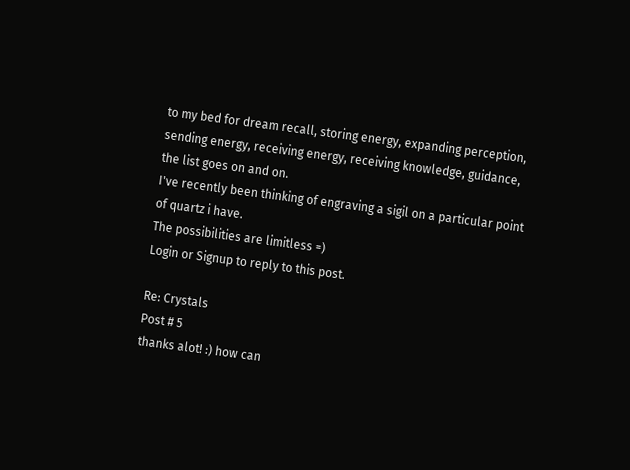to my bed for dream recall, storing energy, expanding perception, sending energy, receiving energy, receiving knowledge, guidance, the list goes on and on.
I've recently been thinking of engraving a sigil on a particular point of quartz i have.
The possibilities are limitless =)
Login or Signup to reply to this post.

Re: Crystals
Post # 5
thanks alot! :) how can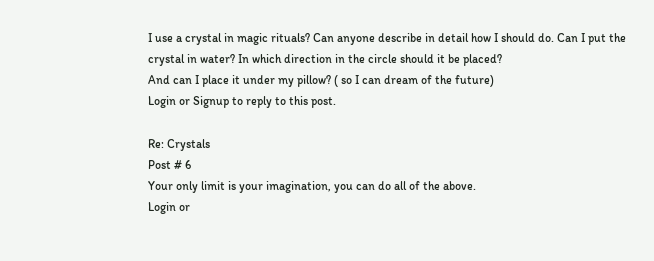I use a crystal in magic rituals? Can anyone describe in detail how I should do. Can I put the crystal in water? In which direction in the circle should it be placed?
And can I place it under my pillow? ( so I can dream of the future)
Login or Signup to reply to this post.

Re: Crystals
Post # 6
Your only limit is your imagination, you can do all of the above.
Login or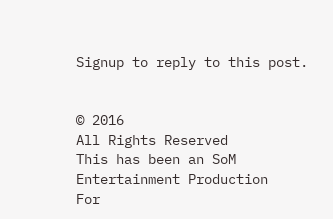Signup to reply to this post.


© 2016
All Rights Reserved
This has been an SoM Entertainment Production
For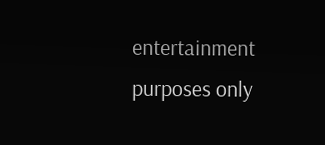entertainment purposes only